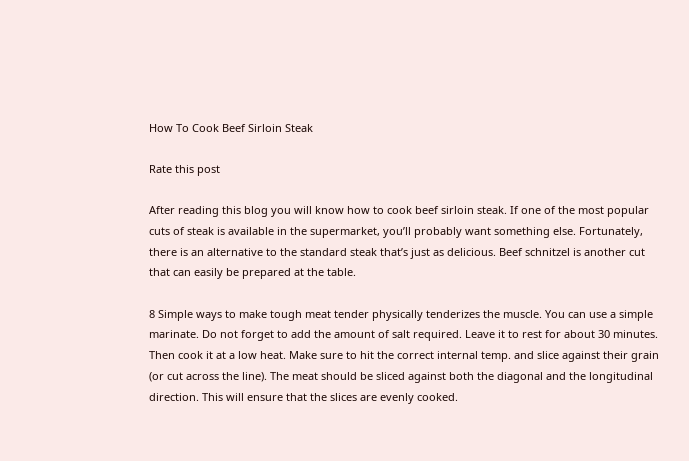How To Cook Beef Sirloin Steak

Rate this post

After reading this blog you will know how to cook beef sirloin steak. If one of the most popular cuts of steak is available in the supermarket, you’ll probably want something else. Fortunately, there is an alternative to the standard steak that’s just as delicious. Beef schnitzel is another cut that can easily be prepared at the table.

8 Simple ways to make tough meat tender physically tenderizes the muscle. You can use a simple marinate. Do not forget to add the amount of salt required. Leave it to rest for about 30 minutes. Then cook it at a low heat. Make sure to hit the correct internal temp. and slice against their grain (or cut across the line). The meat should be sliced against both the diagonal and the longitudinal direction. This will ensure that the slices are evenly cooked.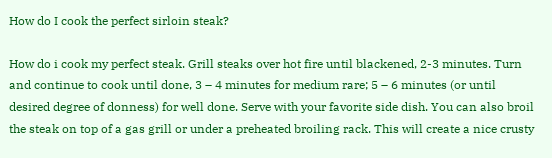How do I cook the perfect sirloin steak?

How do i cook my perfect steak. Grill steaks over hot fire until blackened, 2-3 minutes. Turn and continue to cook until done, 3 – 4 minutes for medium rare; 5 – 6 minutes (or until desired degree of donness) for well done. Serve with your favorite side dish. You can also broil the steak on top of a gas grill or under a preheated broiling rack. This will create a nice crusty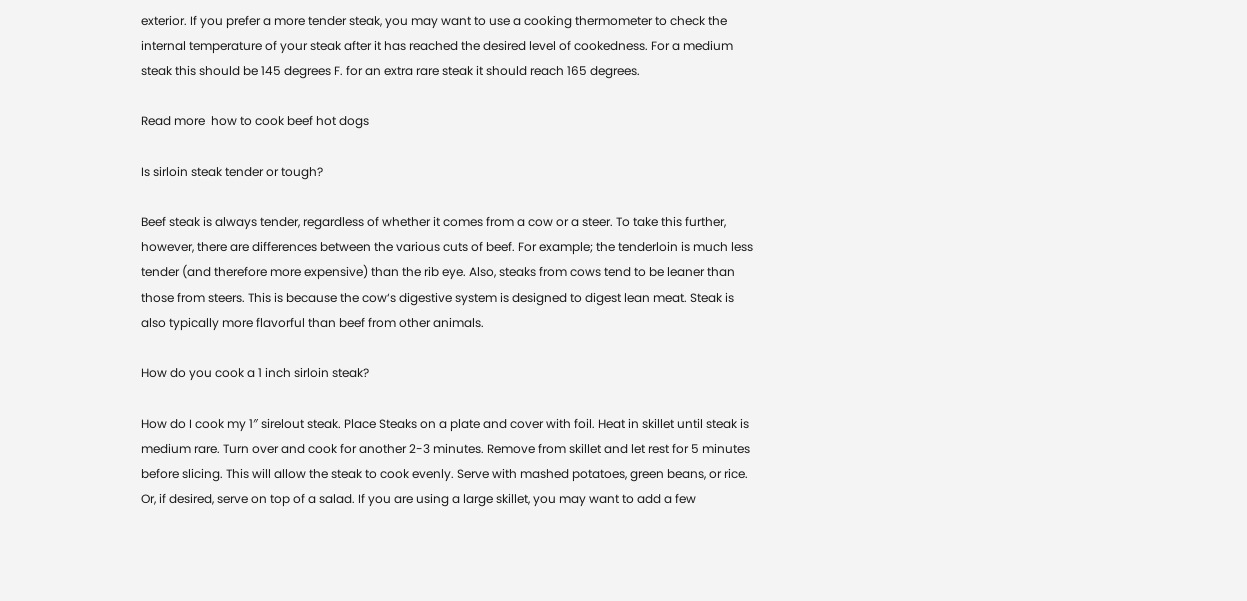exterior. If you prefer a more tender steak, you may want to use a cooking thermometer to check the internal temperature of your steak after it has reached the desired level of cookedness. For a medium steak this should be 145 degrees F. for an extra rare steak it should reach 165 degrees.

Read more  how to cook beef hot dogs

Is sirloin steak tender or tough?

Beef steak is always tender, regardless of whether it comes from a cow or a steer. To take this further, however, there are differences between the various cuts of beef. For example; the tenderloin is much less tender (and therefore more expensive) than the rib eye. Also, steaks from cows tend to be leaner than those from steers. This is because the cow‘s digestive system is designed to digest lean meat. Steak is also typically more flavorful than beef from other animals.

How do you cook a 1 inch sirloin steak?

How do I cook my 1″ sirelout steak. Place Steaks on a plate and cover with foil. Heat in skillet until steak is medium rare. Turn over and cook for another 2-3 minutes. Remove from skillet and let rest for 5 minutes before slicing. This will allow the steak to cook evenly. Serve with mashed potatoes, green beans, or rice. Or, if desired, serve on top of a salad. If you are using a large skillet, you may want to add a few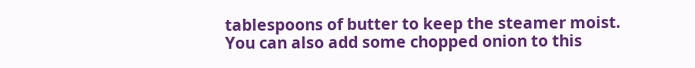tablespoons of butter to keep the steamer moist. You can also add some chopped onion to this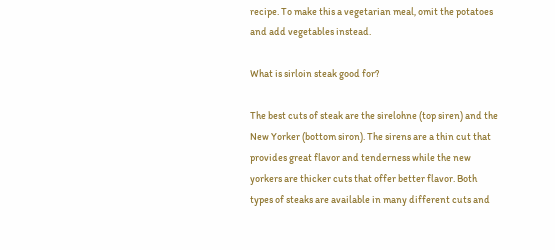recipe. To make this a vegetarian meal, omit the potatoes and add vegetables instead.

What is sirloin steak good for?

The best cuts of steak are the sirelohne (top siren) and the New Yorker (bottom siron). The sirens are a thin cut that provides great flavor and tenderness while the new yorkers are thicker cuts that offer better flavor. Both types of steaks are available in many different cuts and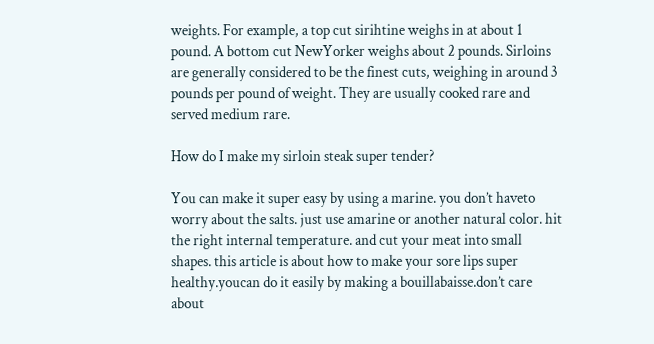weights. For example, a top cut sirihtine weighs in at about 1 pound. A bottom cut NewYorker weighs about 2 pounds. Sirloins are generally considered to be the finest cuts, weighing in around 3 pounds per pound of weight. They are usually cooked rare and served medium rare.

How do I make my sirloin steak super tender?

You can make it super easy by using a marine. you don’t haveto worry about the salts. just use amarine or another natural color. hit the right internal temperature. and cut your meat into small shapes. this article is about how to make your sore lips super healthy.youcan do it easily by making a bouillabaisse.don’t care about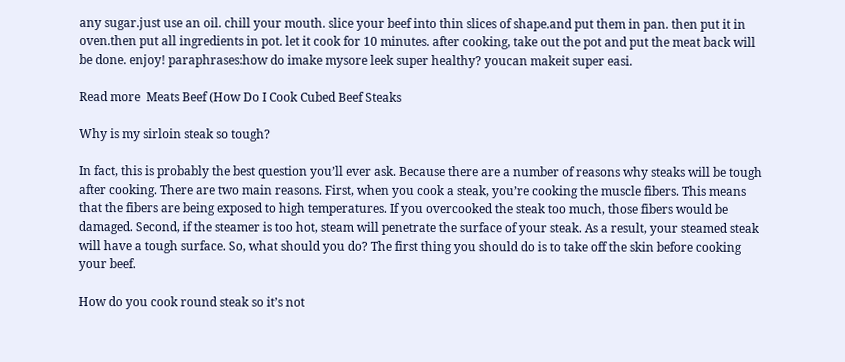any sugar.just use an oil. chill your mouth. slice your beef into thin slices of shape.and put them in pan. then put it in oven.then put all ingredients in pot. let it cook for 10 minutes. after cooking, take out the pot and put the meat back will be done. enjoy! paraphrases:how do imake mysore leek super healthy? youcan makeit super easi.

Read more  Meats Beef (How Do I Cook Cubed Beef Steaks

Why is my sirloin steak so tough?

In fact, this is probably the best question you’ll ever ask. Because there are a number of reasons why steaks will be tough after cooking. There are two main reasons. First, when you cook a steak, you’re cooking the muscle fibers. This means that the fibers are being exposed to high temperatures. If you overcooked the steak too much, those fibers would be damaged. Second, if the steamer is too hot, steam will penetrate the surface of your steak. As a result, your steamed steak will have a tough surface. So, what should you do? The first thing you should do is to take off the skin before cooking your beef.

How do you cook round steak so it’s not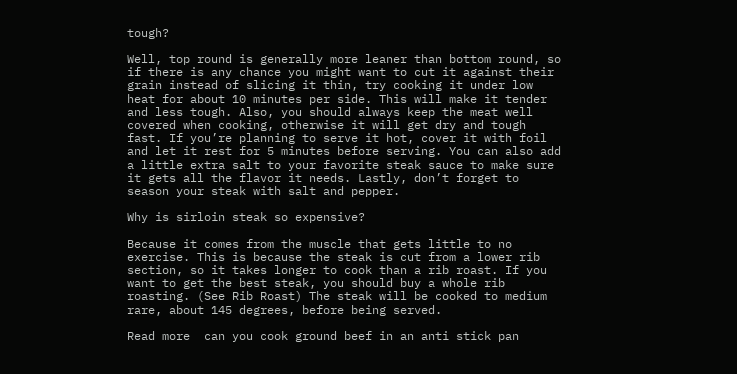tough?

Well, top round is generally more leaner than bottom round, so if there is any chance you might want to cut it against their grain instead of slicing it thin, try cooking it under low heat for about 10 minutes per side. This will make it tender and less tough. Also, you should always keep the meat well covered when cooking, otherwise it will get dry and tough fast. If you’re planning to serve it hot, cover it with foil and let it rest for 5 minutes before serving. You can also add a little extra salt to your favorite steak sauce to make sure it gets all the flavor it needs. Lastly, don’t forget to season your steak with salt and pepper.

Why is sirloin steak so expensive?

Because it comes from the muscle that gets little to no exercise. This is because the steak is cut from a lower rib section, so it takes longer to cook than a rib roast. If you want to get the best steak, you should buy a whole rib roasting. (See Rib Roast) The steak will be cooked to medium rare, about 145 degrees, before being served.

Read more  can you cook ground beef in an anti stick pan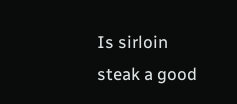Is sirloin steak a good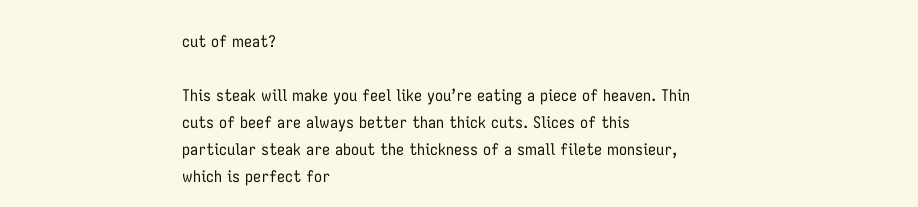cut of meat?

This steak will make you feel like you’re eating a piece of heaven. Thin cuts of beef are always better than thick cuts. Slices of this particular steak are about the thickness of a small filete monsieur, which is perfect for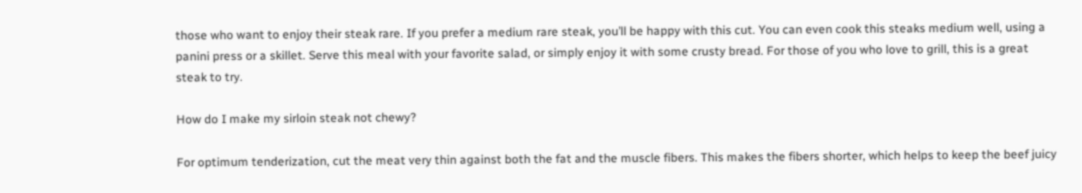those who want to enjoy their steak rare. If you prefer a medium rare steak, you’ll be happy with this cut. You can even cook this steaks medium well, using a panini press or a skillet. Serve this meal with your favorite salad, or simply enjoy it with some crusty bread. For those of you who love to grill, this is a great steak to try.

How do I make my sirloin steak not chewy?

For optimum tenderization, cut the meat very thin against both the fat and the muscle fibers. This makes the fibers shorter, which helps to keep the beef juicy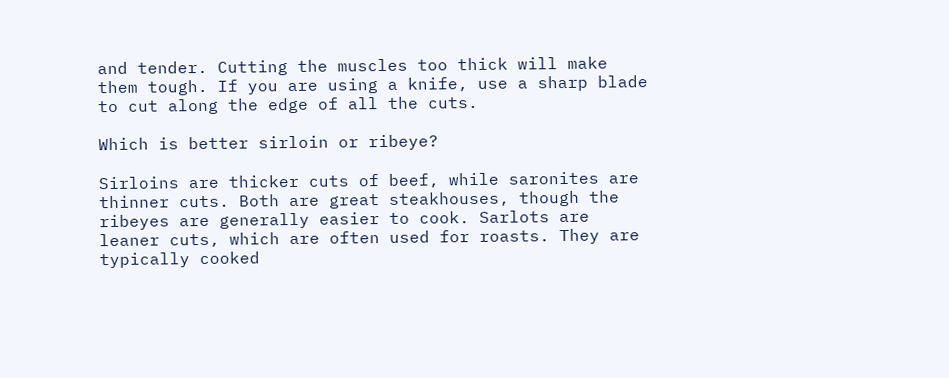and tender. Cutting the muscles too thick will make them tough. If you are using a knife, use a sharp blade to cut along the edge of all the cuts.

Which is better sirloin or ribeye?

Sirloins are thicker cuts of beef, while saronites are thinner cuts. Both are great steakhouses, though the ribeyes are generally easier to cook. Sarlots are leaner cuts, which are often used for roasts. They are typically cooked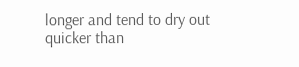longer and tend to dry out quicker than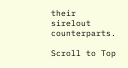their sirelout counterparts.

Scroll to Top